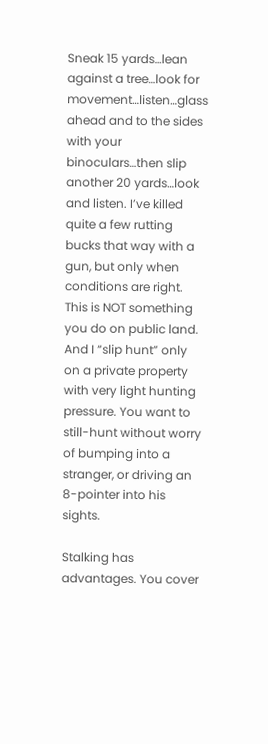Sneak 15 yards…lean against a tree…look for movement…listen…glass ahead and to the sides with your binoculars…then slip another 20 yards…look and listen. I’ve killed quite a few rutting bucks that way with a gun, but only when conditions are right. This is NOT something you do on public land. And I “slip hunt” only on a private property with very light hunting pressure. You want to still-hunt without worry of bumping into a stranger, or driving an 8-pointer into his sights.

Stalking has advantages. You cover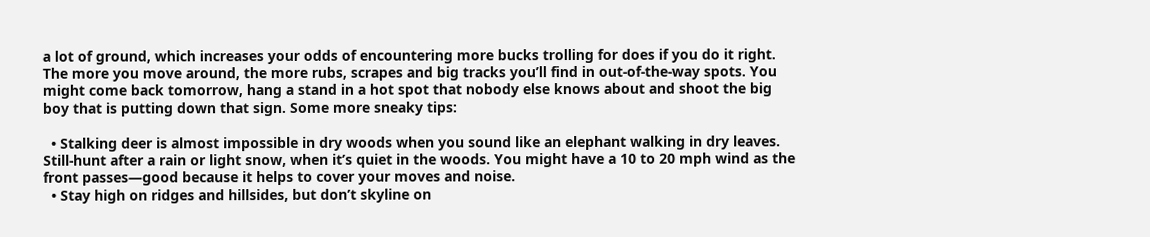a lot of ground, which increases your odds of encountering more bucks trolling for does if you do it right. The more you move around, the more rubs, scrapes and big tracks you’ll find in out-of-the-way spots. You might come back tomorrow, hang a stand in a hot spot that nobody else knows about and shoot the big boy that is putting down that sign. Some more sneaky tips:

  • Stalking deer is almost impossible in dry woods when you sound like an elephant walking in dry leaves. Still-hunt after a rain or light snow, when it’s quiet in the woods. You might have a 10 to 20 mph wind as the front passes—good because it helps to cover your moves and noise.
  • Stay high on ridges and hillsides, but don’t skyline on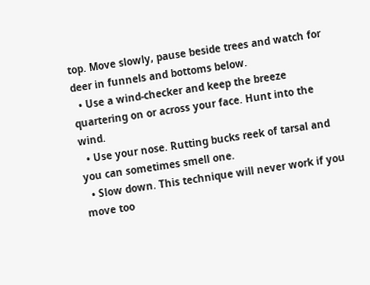top. Move slowly, pause beside trees and watch for deer in funnels and bottoms below.
  • Use a wind-checker and keep the breeze quartering on or across your face. Hunt into the wind.
  • Use your nose. Rutting bucks reek of tarsal and you can sometimes smell one.
  • Slow down. This technique will never work if you move too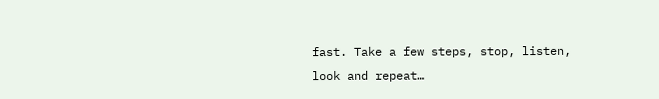fast. Take a few steps, stop, listen, look and repeat…